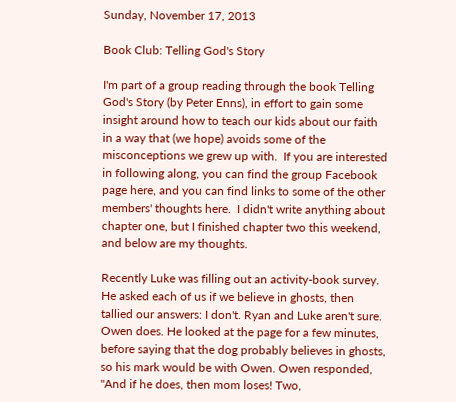Sunday, November 17, 2013

Book Club: Telling God's Story

I'm part of a group reading through the book Telling God's Story (by Peter Enns), in effort to gain some insight around how to teach our kids about our faith in a way that (we hope) avoids some of the misconceptions we grew up with.  If you are interested in following along, you can find the group Facebook page here, and you can find links to some of the other members' thoughts here.  I didn't write anything about chapter one, but I finished chapter two this weekend, and below are my thoughts.

Recently Luke was filling out an activity-book survey.  He asked each of us if we believe in ghosts, then tallied our answers: I don't. Ryan and Luke aren't sure. Owen does. He looked at the page for a few minutes, before saying that the dog probably believes in ghosts, so his mark would be with Owen. Owen responded, "And if he does, then mom loses! Two,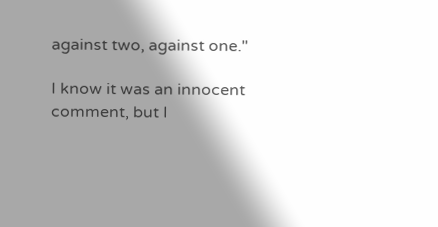against two, against one."

I know it was an innocent comment, but I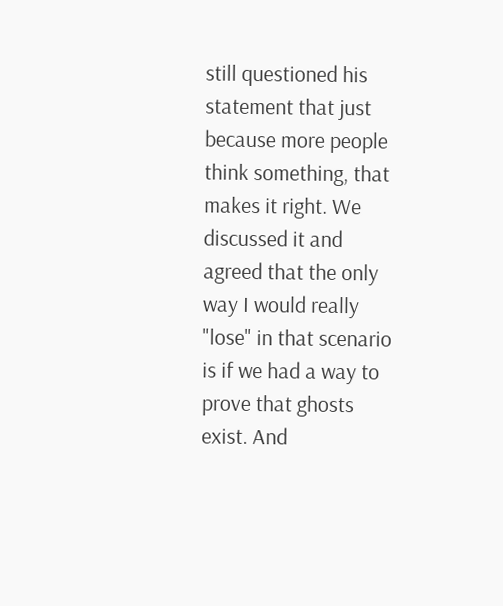still questioned his statement that just because more people think something, that makes it right. We discussed it and agreed that the only way I would really "lose" in that scenario is if we had a way to prove that ghosts exist. And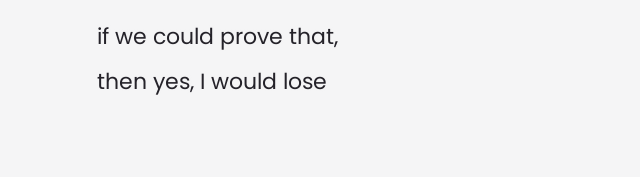if we could prove that, then yes, I would lose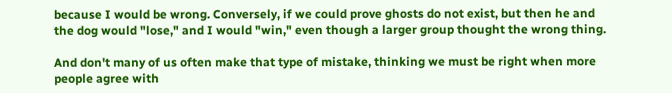because I would be wrong. Conversely, if we could prove ghosts do not exist, but then he and the dog would "lose," and I would "win," even though a larger group thought the wrong thing.

And don't many of us often make that type of mistake, thinking we must be right when more people agree with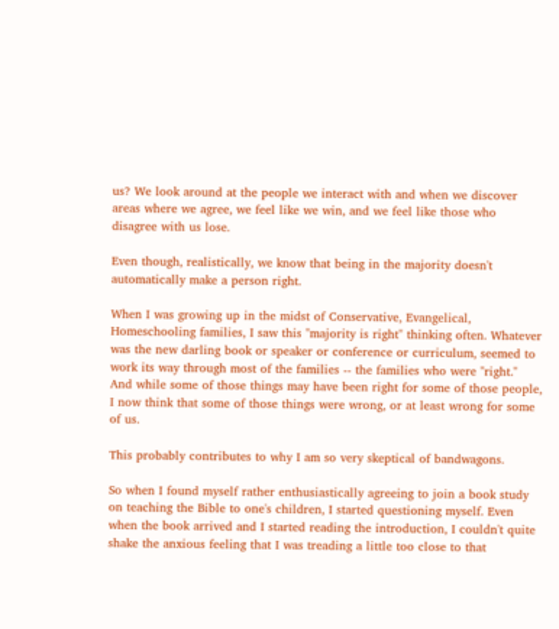us? We look around at the people we interact with and when we discover areas where we agree, we feel like we win, and we feel like those who disagree with us lose.

Even though, realistically, we know that being in the majority doesn't automatically make a person right.

When I was growing up in the midst of Conservative, Evangelical, Homeschooling families, I saw this "majority is right" thinking often. Whatever was the new darling book or speaker or conference or curriculum, seemed to work its way through most of the families -- the families who were "right."  And while some of those things may have been right for some of those people, I now think that some of those things were wrong, or at least wrong for some of us.

This probably contributes to why I am so very skeptical of bandwagons.

So when I found myself rather enthusiastically agreeing to join a book study on teaching the Bible to one's children, I started questioning myself. Even when the book arrived and I started reading the introduction, I couldn't quite shake the anxious feeling that I was treading a little too close to that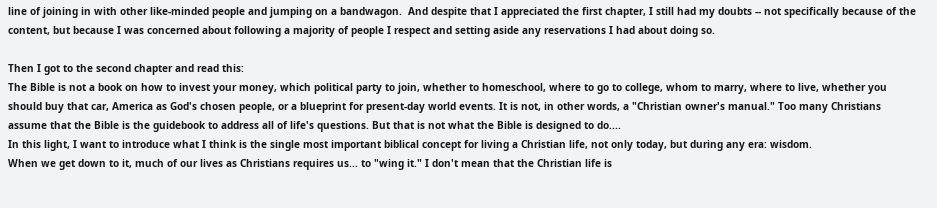line of joining in with other like-minded people and jumping on a bandwagon.  And despite that I appreciated the first chapter, I still had my doubts -- not specifically because of the content, but because I was concerned about following a majority of people I respect and setting aside any reservations I had about doing so.

Then I got to the second chapter and read this:
The Bible is not a book on how to invest your money, which political party to join, whether to homeschool, where to go to college, whom to marry, where to live, whether you should buy that car, America as God's chosen people, or a blueprint for present-day world events. It is not, in other words, a "Christian owner's manual." Too many Christians assume that the Bible is the guidebook to address all of life's questions. But that is not what the Bible is designed to do....
In this light, I want to introduce what I think is the single most important biblical concept for living a Christian life, not only today, but during any era: wisdom.
When we get down to it, much of our lives as Christians requires us... to "wing it." I don't mean that the Christian life is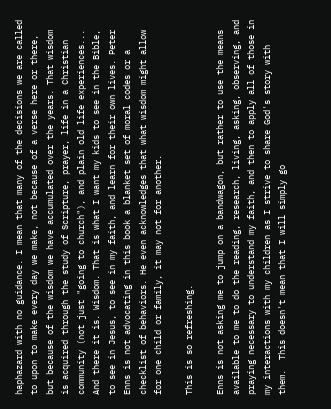haphazard with no guidance. I mean that many of the decisions we are called to upon to make every day we make, not because of a verse here or there, but because of the wisdom we have accumulated over the years. That wisdom is acquired through the study of Scripture, prayer, life in a Christian community (not just "going to church"), and plain old life experiences...
And there it is. Wisdom. That is what I want my kids to see in the Bible, to see in Jesus, to see in my faith, and learn for their own lives. Peter Enns is not advocating in this book a blanket set of moral codes or a checklist of behaviors. He even acknowledges that what wisdom might allow for one child or family, it may not for another.

This is so refreshing.

Enns is not asking me to jump on a bandwagon, but rather to use the means available to me to do the reading, research, living, asking, observing, and praying necessary to understand my faith, and then to apply all of those in my interactions with my children as I strive to share God's story with them.  This doesn't mean that I will simply go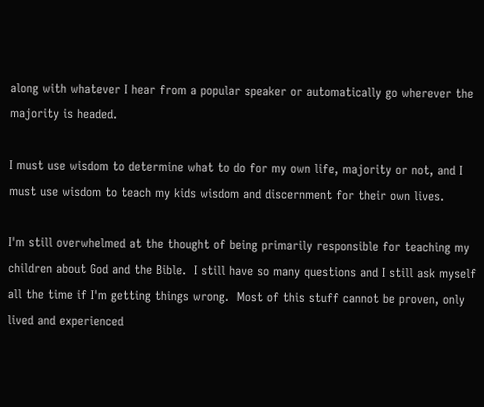along with whatever I hear from a popular speaker or automatically go wherever the majority is headed.

I must use wisdom to determine what to do for my own life, majority or not, and I must use wisdom to teach my kids wisdom and discernment for their own lives.

I'm still overwhelmed at the thought of being primarily responsible for teaching my children about God and the Bible.  I still have so many questions and I still ask myself all the time if I'm getting things wrong.  Most of this stuff cannot be proven, only lived and experienced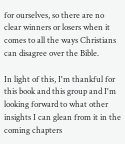for ourselves, so there are no clear winners or losers when it comes to all the ways Christians can disagree over the Bible.

In light of this, I'm thankful for this book and this group and I'm looking forward to what other insights I can glean from it in the coming chapters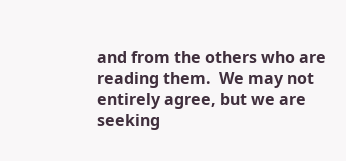and from the others who are reading them.  We may not entirely agree, but we are seeking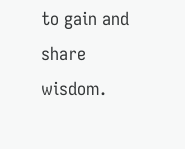to gain and share wisdom.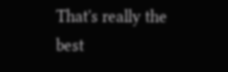That's really the best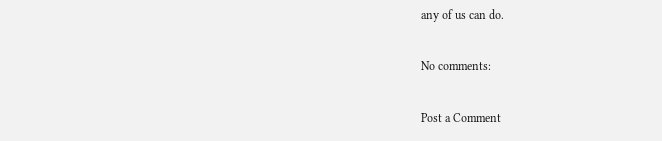any of us can do.

No comments:

Post a Comment